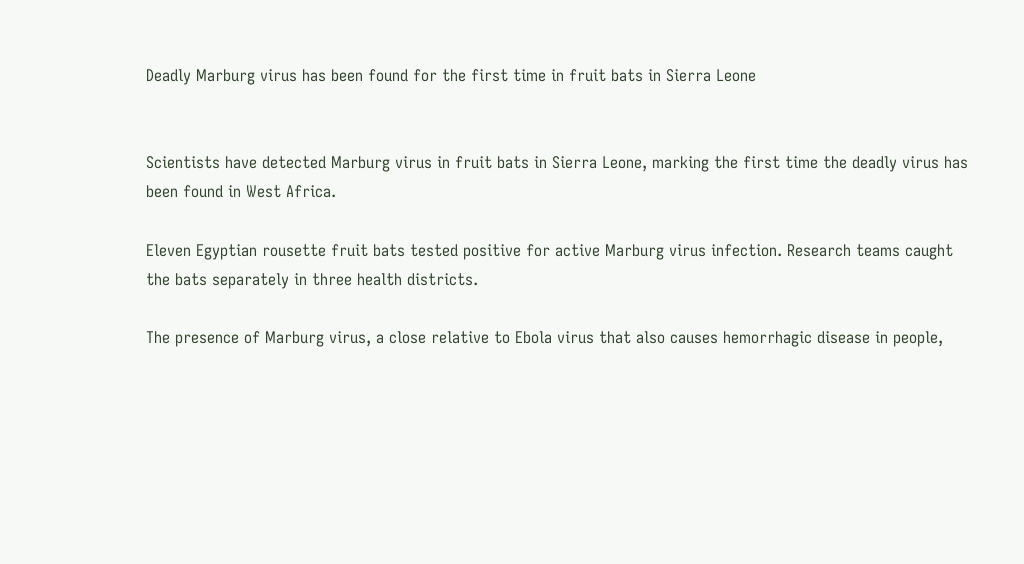Deadly Marburg virus has been found for the first time in fruit bats in Sierra Leone


Scientists have detected Marburg virus in fruit bats in Sierra Leone, marking the first time the deadly virus has been found in West Africa.

Eleven Egyptian rousette fruit bats tested positive for active Marburg virus infection. Research teams caught the bats separately in three health districts.

The presence of Marburg virus, a close relative to Ebola virus that also causes hemorrhagic disease in people,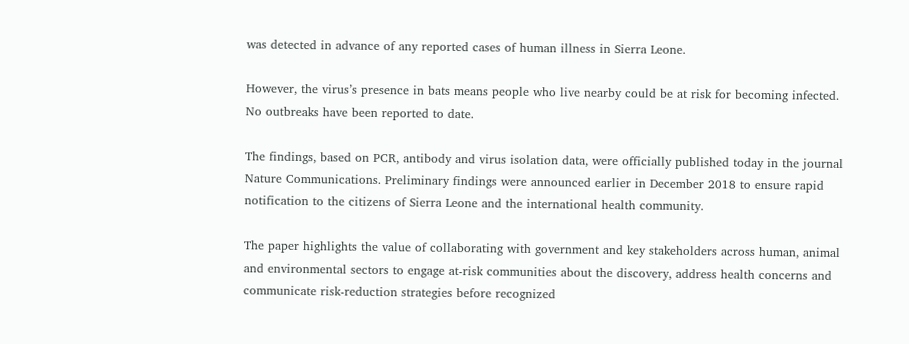was detected in advance of any reported cases of human illness in Sierra Leone.

However, the virus’s presence in bats means people who live nearby could be at risk for becoming infected. No outbreaks have been reported to date.

The findings, based on PCR, antibody and virus isolation data, were officially published today in the journal Nature Communications. Preliminary findings were announced earlier in December 2018 to ensure rapid notification to the citizens of Sierra Leone and the international health community.

The paper highlights the value of collaborating with government and key stakeholders across human, animal and environmental sectors to engage at-risk communities about the discovery, address health concerns and communicate risk-reduction strategies before recognized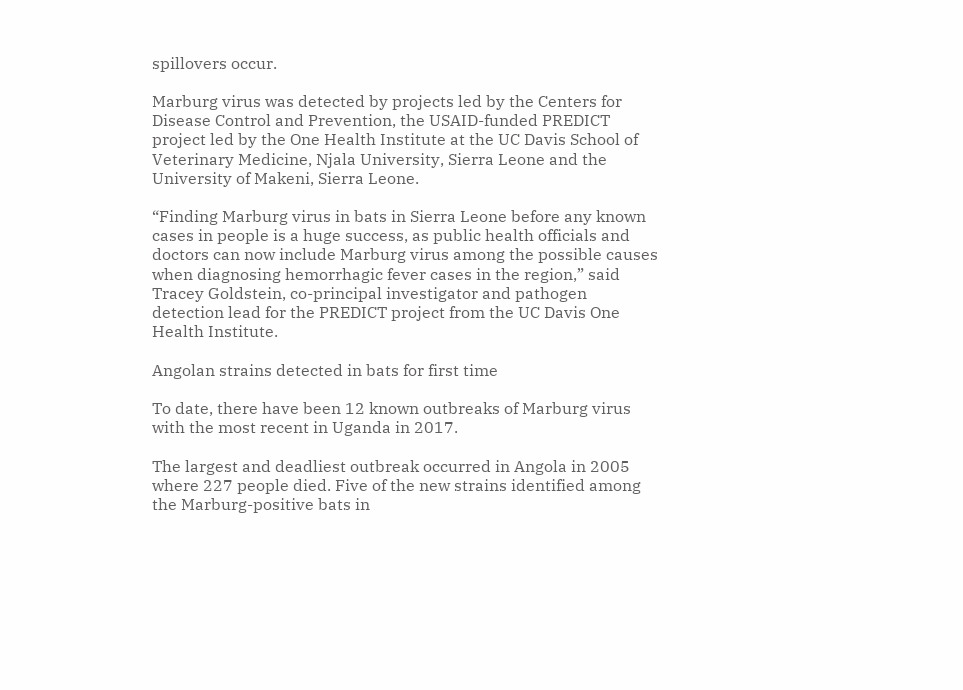spillovers occur.

Marburg virus was detected by projects led by the Centers for Disease Control and Prevention, the USAID-funded PREDICT project led by the One Health Institute at the UC Davis School of Veterinary Medicine, Njala University, Sierra Leone and the University of Makeni, Sierra Leone.

“Finding Marburg virus in bats in Sierra Leone before any known cases in people is a huge success, as public health officials and doctors can now include Marburg virus among the possible causes when diagnosing hemorrhagic fever cases in the region,” said Tracey Goldstein, co-principal investigator and pathogen detection lead for the PREDICT project from the UC Davis One Health Institute.

Angolan strains detected in bats for first time

To date, there have been 12 known outbreaks of Marburg virus with the most recent in Uganda in 2017.

The largest and deadliest outbreak occurred in Angola in 2005 where 227 people died. Five of the new strains identified among the Marburg-positive bats in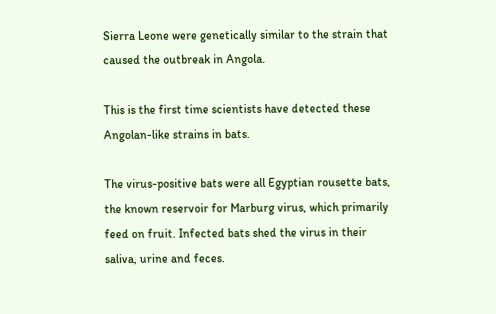Sierra Leone were genetically similar to the strain that caused the outbreak in Angola.

This is the first time scientists have detected these Angolan-like strains in bats.

The virus-positive bats were all Egyptian rousette bats, the known reservoir for Marburg virus, which primarily feed on fruit. Infected bats shed the virus in their saliva, urine and feces.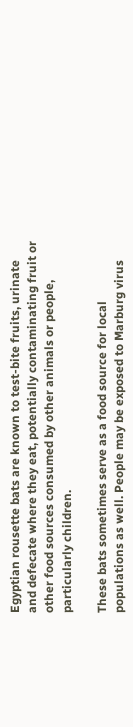Egyptian rousette bats are known to test-bite fruits, urinate and defecate where they eat, potentially contaminating fruit or other food sources consumed by other animals or people, particularly children.

These bats sometimes serve as a food source for local populations as well. People may be exposed to Marburg virus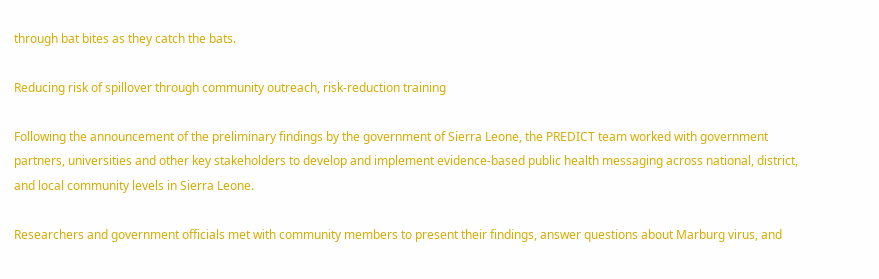through bat bites as they catch the bats.

Reducing risk of spillover through community outreach, risk-reduction training

Following the announcement of the preliminary findings by the government of Sierra Leone, the PREDICT team worked with government partners, universities and other key stakeholders to develop and implement evidence-based public health messaging across national, district, and local community levels in Sierra Leone.

Researchers and government officials met with community members to present their findings, answer questions about Marburg virus, and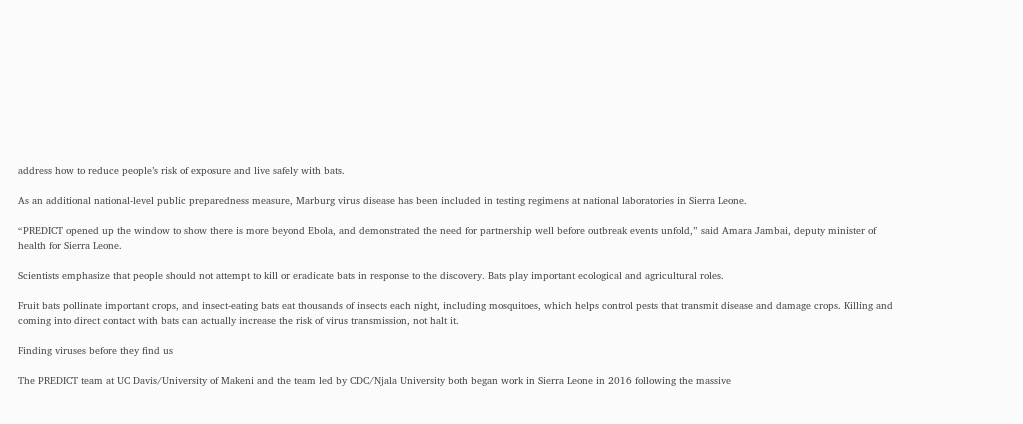address how to reduce people’s risk of exposure and live safely with bats.

As an additional national-level public preparedness measure, Marburg virus disease has been included in testing regimens at national laboratories in Sierra Leone.

“PREDICT opened up the window to show there is more beyond Ebola, and demonstrated the need for partnership well before outbreak events unfold,” said Amara Jambai, deputy minister of health for Sierra Leone.

Scientists emphasize that people should not attempt to kill or eradicate bats in response to the discovery. Bats play important ecological and agricultural roles.

Fruit bats pollinate important crops, and insect-eating bats eat thousands of insects each night, including mosquitoes, which helps control pests that transmit disease and damage crops. Killing and coming into direct contact with bats can actually increase the risk of virus transmission, not halt it.

Finding viruses before they find us

The PREDICT team at UC Davis/University of Makeni and the team led by CDC/Njala University both began work in Sierra Leone in 2016 following the massive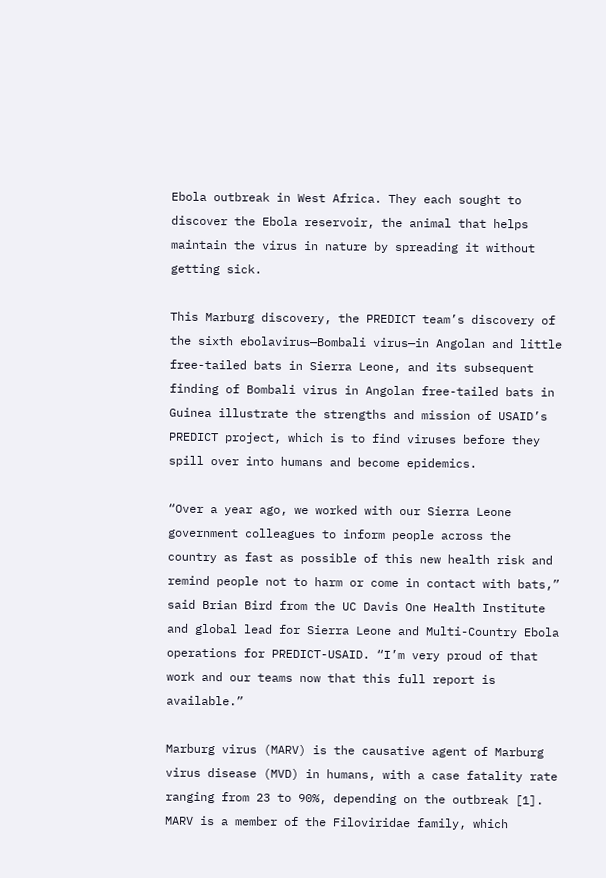Ebola outbreak in West Africa. They each sought to discover the Ebola reservoir, the animal that helps maintain the virus in nature by spreading it without getting sick.

This Marburg discovery, the PREDICT team’s discovery of the sixth ebolavirus—Bombali virus—in Angolan and little free-tailed bats in Sierra Leone, and its subsequent finding of Bombali virus in Angolan free-tailed bats in Guinea illustrate the strengths and mission of USAID’s PREDICT project, which is to find viruses before they spill over into humans and become epidemics.

“Over a year ago, we worked with our Sierra Leone government colleagues to inform people across the country as fast as possible of this new health risk and remind people not to harm or come in contact with bats,” said Brian Bird from the UC Davis One Health Institute and global lead for Sierra Leone and Multi-Country Ebola operations for PREDICT-USAID. “I’m very proud of that work and our teams now that this full report is available.”

Marburg virus (MARV) is the causative agent of Marburg virus disease (MVD) in humans, with a case fatality rate ranging from 23 to 90%, depending on the outbreak [1]. MARV is a member of the Filoviridae family, which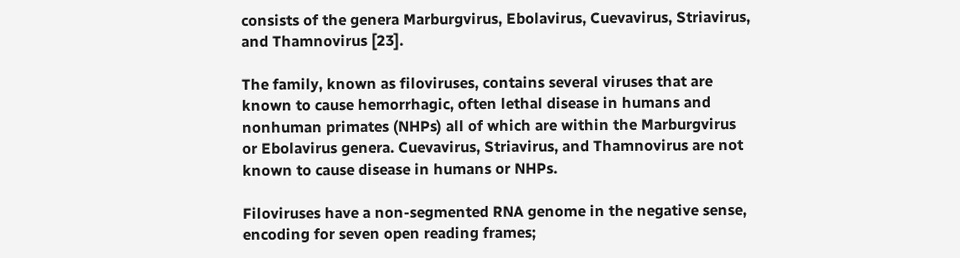consists of the genera Marburgvirus, Ebolavirus, Cuevavirus, Striavirus, and Thamnovirus [23].

The family, known as filoviruses, contains several viruses that are known to cause hemorrhagic, often lethal disease in humans and nonhuman primates (NHPs) all of which are within the Marburgvirus or Ebolavirus genera. Cuevavirus, Striavirus, and Thamnovirus are not known to cause disease in humans or NHPs.

Filoviruses have a non-segmented RNA genome in the negative sense, encoding for seven open reading frames;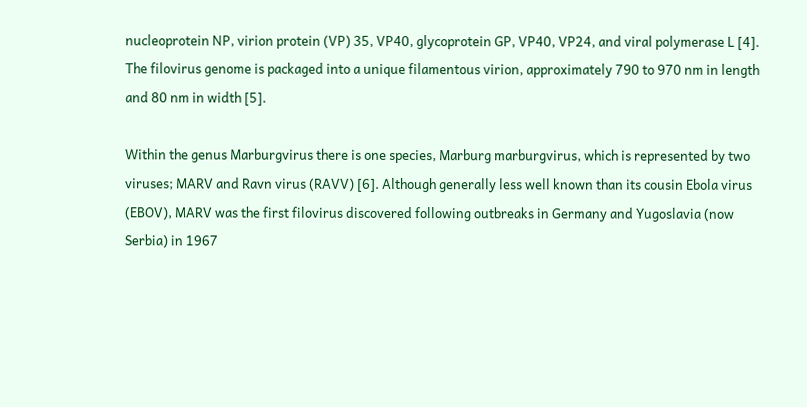nucleoprotein NP, virion protein (VP) 35, VP40, glycoprotein GP, VP40, VP24, and viral polymerase L [4]. The filovirus genome is packaged into a unique filamentous virion, approximately 790 to 970 nm in length and 80 nm in width [5].

Within the genus Marburgvirus there is one species, Marburg marburgvirus, which is represented by two viruses; MARV and Ravn virus (RAVV) [6]. Although generally less well known than its cousin Ebola virus (EBOV), MARV was the first filovirus discovered following outbreaks in Germany and Yugoslavia (now Serbia) in 1967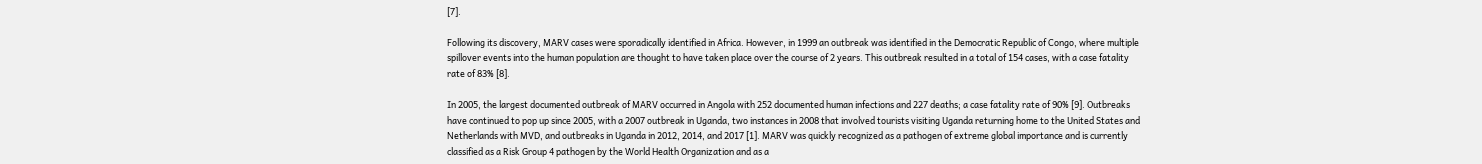[7].

Following its discovery, MARV cases were sporadically identified in Africa. However, in 1999 an outbreak was identified in the Democratic Republic of Congo, where multiple spillover events into the human population are thought to have taken place over the course of 2 years. This outbreak resulted in a total of 154 cases, with a case fatality rate of 83% [8].

In 2005, the largest documented outbreak of MARV occurred in Angola with 252 documented human infections and 227 deaths; a case fatality rate of 90% [9]. Outbreaks have continued to pop up since 2005, with a 2007 outbreak in Uganda, two instances in 2008 that involved tourists visiting Uganda returning home to the United States and Netherlands with MVD, and outbreaks in Uganda in 2012, 2014, and 2017 [1]. MARV was quickly recognized as a pathogen of extreme global importance and is currently classified as a Risk Group 4 pathogen by the World Health Organization and as a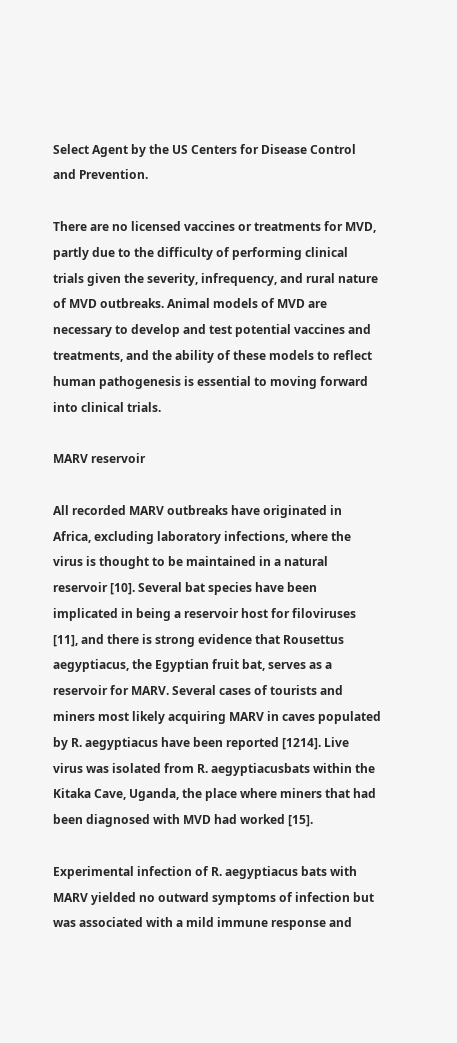Select Agent by the US Centers for Disease Control and Prevention.

There are no licensed vaccines or treatments for MVD, partly due to the difficulty of performing clinical trials given the severity, infrequency, and rural nature of MVD outbreaks. Animal models of MVD are necessary to develop and test potential vaccines and treatments, and the ability of these models to reflect human pathogenesis is essential to moving forward into clinical trials.

MARV reservoir

All recorded MARV outbreaks have originated in Africa, excluding laboratory infections, where the virus is thought to be maintained in a natural reservoir [10]. Several bat species have been implicated in being a reservoir host for filoviruses [11], and there is strong evidence that Rousettus aegyptiacus, the Egyptian fruit bat, serves as a reservoir for MARV. Several cases of tourists and miners most likely acquiring MARV in caves populated by R. aegyptiacus have been reported [1214]. Live virus was isolated from R. aegyptiacusbats within the Kitaka Cave, Uganda, the place where miners that had been diagnosed with MVD had worked [15].

Experimental infection of R. aegyptiacus bats with MARV yielded no outward symptoms of infection but was associated with a mild immune response and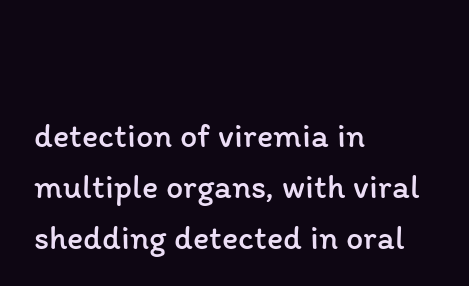detection of viremia in multiple organs, with viral shedding detected in oral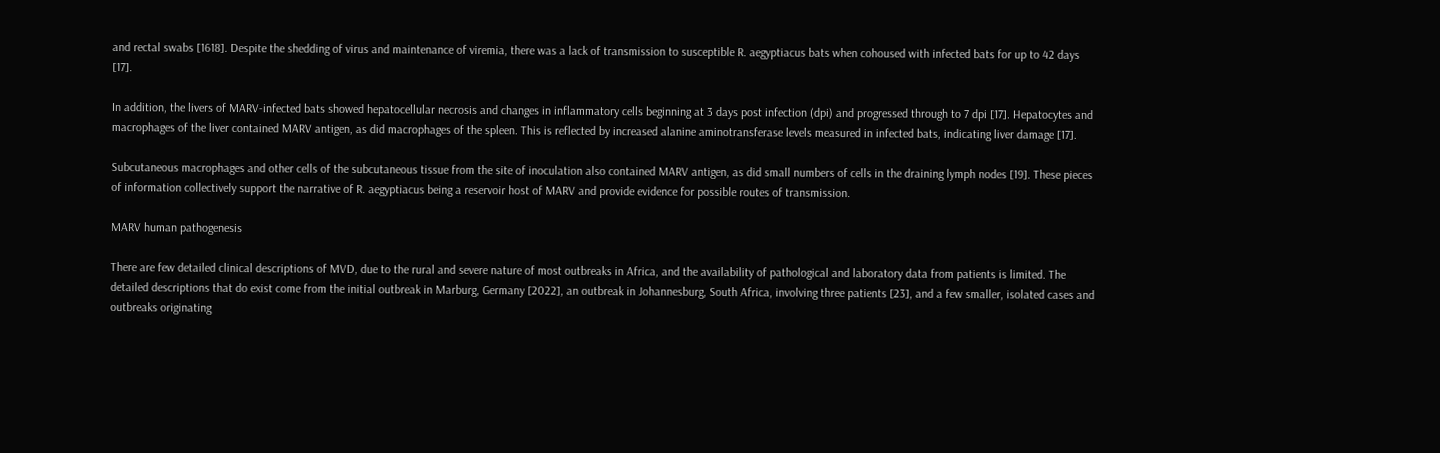and rectal swabs [1618]. Despite the shedding of virus and maintenance of viremia, there was a lack of transmission to susceptible R. aegyptiacus bats when cohoused with infected bats for up to 42 days [17].

In addition, the livers of MARV-infected bats showed hepatocellular necrosis and changes in inflammatory cells beginning at 3 days post infection (dpi) and progressed through to 7 dpi [17]. Hepatocytes and macrophages of the liver contained MARV antigen, as did macrophages of the spleen. This is reflected by increased alanine aminotransferase levels measured in infected bats, indicating liver damage [17].

Subcutaneous macrophages and other cells of the subcutaneous tissue from the site of inoculation also contained MARV antigen, as did small numbers of cells in the draining lymph nodes [19]. These pieces of information collectively support the narrative of R. aegyptiacus being a reservoir host of MARV and provide evidence for possible routes of transmission.

MARV human pathogenesis

There are few detailed clinical descriptions of MVD, due to the rural and severe nature of most outbreaks in Africa, and the availability of pathological and laboratory data from patients is limited. The detailed descriptions that do exist come from the initial outbreak in Marburg, Germany [2022], an outbreak in Johannesburg, South Africa, involving three patients [23], and a few smaller, isolated cases and outbreaks originating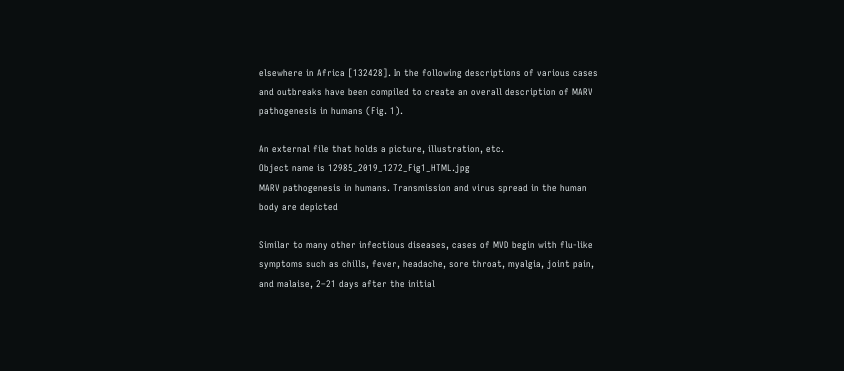elsewhere in Africa [132428]. In the following descriptions of various cases and outbreaks have been compiled to create an overall description of MARV pathogenesis in humans (Fig. 1).

An external file that holds a picture, illustration, etc.
Object name is 12985_2019_1272_Fig1_HTML.jpg
MARV pathogenesis in humans. Transmission and virus spread in the human body are depicted

Similar to many other infectious diseases, cases of MVD begin with flu-like symptoms such as chills, fever, headache, sore throat, myalgia, joint pain, and malaise, 2–21 days after the initial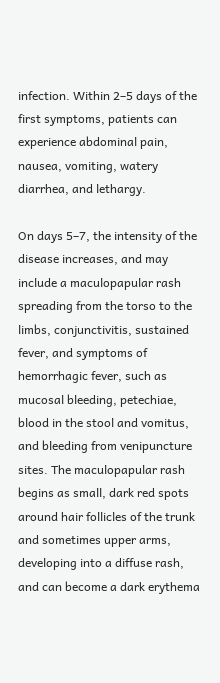infection. Within 2–5 days of the first symptoms, patients can experience abdominal pain, nausea, vomiting, watery diarrhea, and lethargy.

On days 5–7, the intensity of the disease increases, and may include a maculopapular rash spreading from the torso to the limbs, conjunctivitis, sustained fever, and symptoms of hemorrhagic fever, such as mucosal bleeding, petechiae, blood in the stool and vomitus, and bleeding from venipuncture sites. The maculopapular rash begins as small, dark red spots around hair follicles of the trunk and sometimes upper arms, developing into a diffuse rash, and can become a dark erythema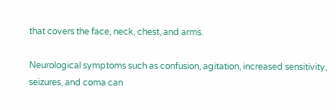that covers the face, neck, chest, and arms.

Neurological symptoms such as confusion, agitation, increased sensitivity, seizures, and coma can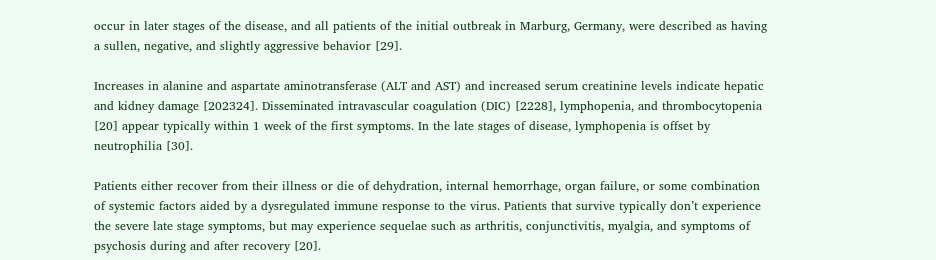occur in later stages of the disease, and all patients of the initial outbreak in Marburg, Germany, were described as having a sullen, negative, and slightly aggressive behavior [29].

Increases in alanine and aspartate aminotransferase (ALT and AST) and increased serum creatinine levels indicate hepatic and kidney damage [202324]. Disseminated intravascular coagulation (DIC) [2228], lymphopenia, and thrombocytopenia [20] appear typically within 1 week of the first symptoms. In the late stages of disease, lymphopenia is offset by neutrophilia [30].

Patients either recover from their illness or die of dehydration, internal hemorrhage, organ failure, or some combination of systemic factors aided by a dysregulated immune response to the virus. Patients that survive typically don’t experience the severe late stage symptoms, but may experience sequelae such as arthritis, conjunctivitis, myalgia, and symptoms of psychosis during and after recovery [20].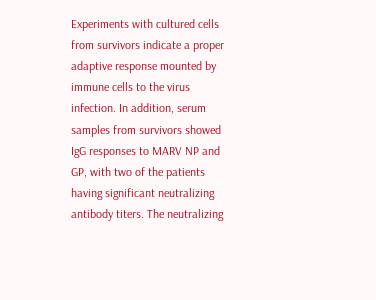Experiments with cultured cells from survivors indicate a proper adaptive response mounted by immune cells to the virus infection. In addition, serum samples from survivors showed IgG responses to MARV NP and GP, with two of the patients having significant neutralizing antibody titers. The neutralizing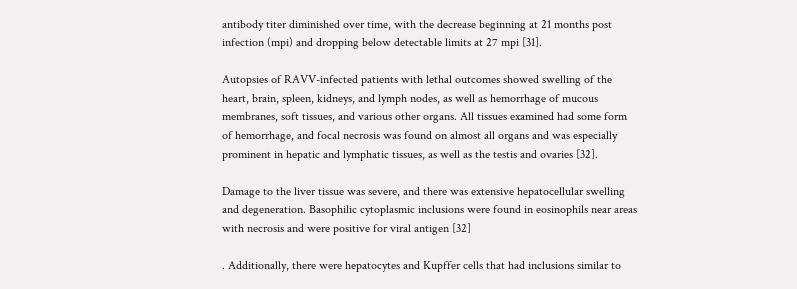antibody titer diminished over time, with the decrease beginning at 21 months post infection (mpi) and dropping below detectable limits at 27 mpi [31].

Autopsies of RAVV-infected patients with lethal outcomes showed swelling of the heart, brain, spleen, kidneys, and lymph nodes, as well as hemorrhage of mucous membranes, soft tissues, and various other organs. All tissues examined had some form of hemorrhage, and focal necrosis was found on almost all organs and was especially prominent in hepatic and lymphatic tissues, as well as the testis and ovaries [32].

Damage to the liver tissue was severe, and there was extensive hepatocellular swelling and degeneration. Basophilic cytoplasmic inclusions were found in eosinophils near areas with necrosis and were positive for viral antigen [32]

. Additionally, there were hepatocytes and Kupffer cells that had inclusions similar to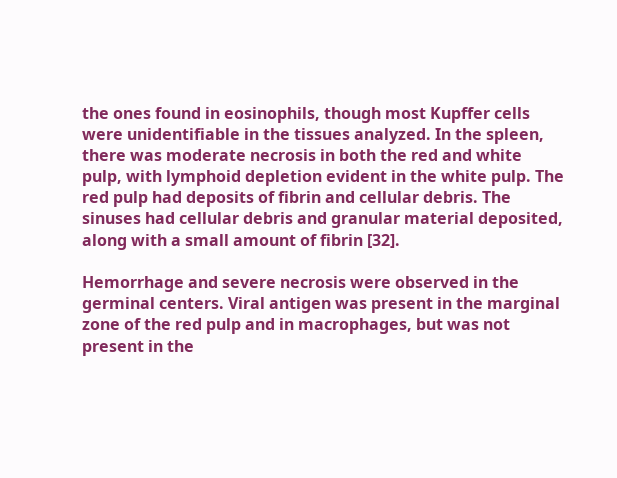the ones found in eosinophils, though most Kupffer cells were unidentifiable in the tissues analyzed. In the spleen, there was moderate necrosis in both the red and white pulp, with lymphoid depletion evident in the white pulp. The red pulp had deposits of fibrin and cellular debris. The sinuses had cellular debris and granular material deposited, along with a small amount of fibrin [32].

Hemorrhage and severe necrosis were observed in the germinal centers. Viral antigen was present in the marginal zone of the red pulp and in macrophages, but was not present in the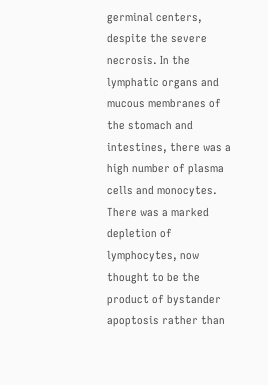germinal centers, despite the severe necrosis. In the lymphatic organs and mucous membranes of the stomach and intestines, there was a high number of plasma cells and monocytes. There was a marked depletion of lymphocytes, now thought to be the product of bystander apoptosis rather than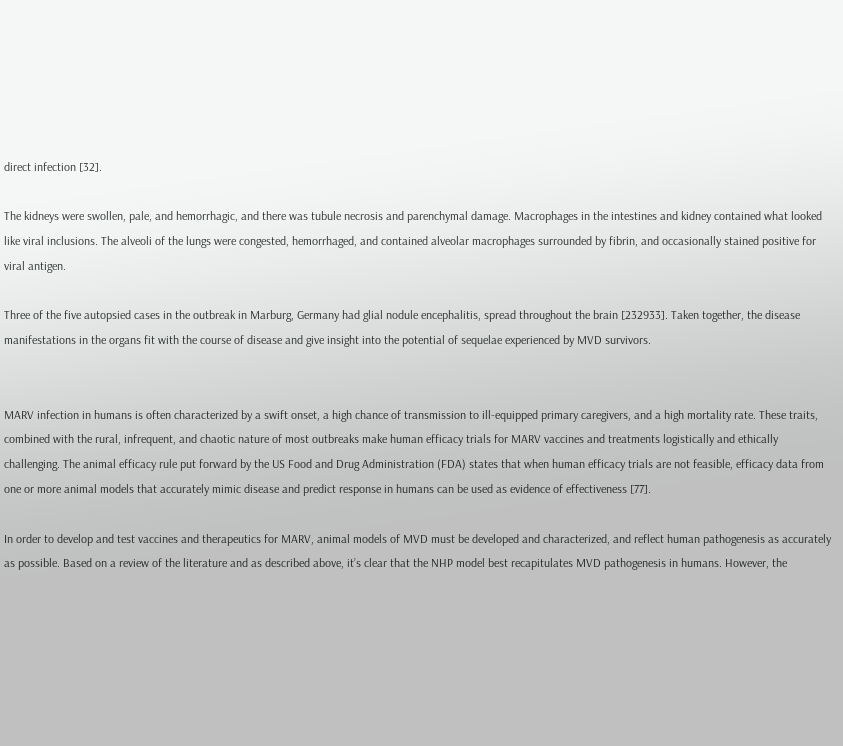direct infection [32].

The kidneys were swollen, pale, and hemorrhagic, and there was tubule necrosis and parenchymal damage. Macrophages in the intestines and kidney contained what looked like viral inclusions. The alveoli of the lungs were congested, hemorrhaged, and contained alveolar macrophages surrounded by fibrin, and occasionally stained positive for viral antigen.

Three of the five autopsied cases in the outbreak in Marburg, Germany had glial nodule encephalitis, spread throughout the brain [232933]. Taken together, the disease manifestations in the organs fit with the course of disease and give insight into the potential of sequelae experienced by MVD survivors.


MARV infection in humans is often characterized by a swift onset, a high chance of transmission to ill-equipped primary caregivers, and a high mortality rate. These traits, combined with the rural, infrequent, and chaotic nature of most outbreaks make human efficacy trials for MARV vaccines and treatments logistically and ethically challenging. The animal efficacy rule put forward by the US Food and Drug Administration (FDA) states that when human efficacy trials are not feasible, efficacy data from one or more animal models that accurately mimic disease and predict response in humans can be used as evidence of effectiveness [77].

In order to develop and test vaccines and therapeutics for MARV, animal models of MVD must be developed and characterized, and reflect human pathogenesis as accurately as possible. Based on a review of the literature and as described above, it’s clear that the NHP model best recapitulates MVD pathogenesis in humans. However, the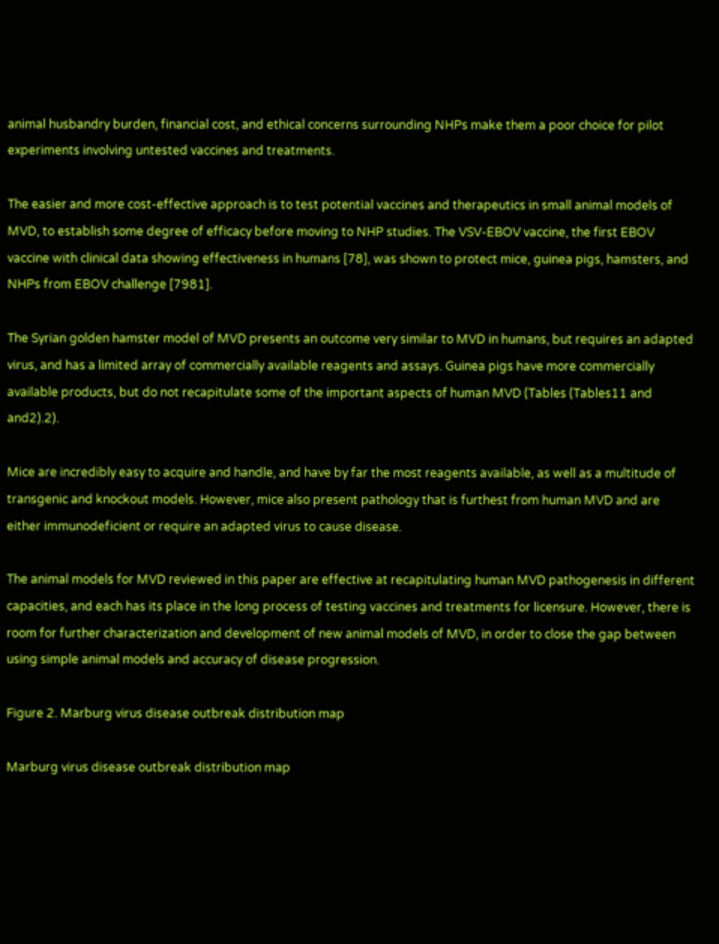animal husbandry burden, financial cost, and ethical concerns surrounding NHPs make them a poor choice for pilot experiments involving untested vaccines and treatments.

The easier and more cost-effective approach is to test potential vaccines and therapeutics in small animal models of MVD, to establish some degree of efficacy before moving to NHP studies. The VSV-EBOV vaccine, the first EBOV vaccine with clinical data showing effectiveness in humans [78], was shown to protect mice, guinea pigs, hamsters, and NHPs from EBOV challenge [7981].

The Syrian golden hamster model of MVD presents an outcome very similar to MVD in humans, but requires an adapted virus, and has a limited array of commercially available reagents and assays. Guinea pigs have more commercially available products, but do not recapitulate some of the important aspects of human MVD (Tables (Tables11 and and2).2).

Mice are incredibly easy to acquire and handle, and have by far the most reagents available, as well as a multitude of transgenic and knockout models. However, mice also present pathology that is furthest from human MVD and are either immunodeficient or require an adapted virus to cause disease.

The animal models for MVD reviewed in this paper are effective at recapitulating human MVD pathogenesis in different capacities, and each has its place in the long process of testing vaccines and treatments for licensure. However, there is room for further characterization and development of new animal models of MVD, in order to close the gap between using simple animal models and accuracy of disease progression.

Figure 2. Marburg virus disease outbreak distribution map

Marburg virus disease outbreak distribution map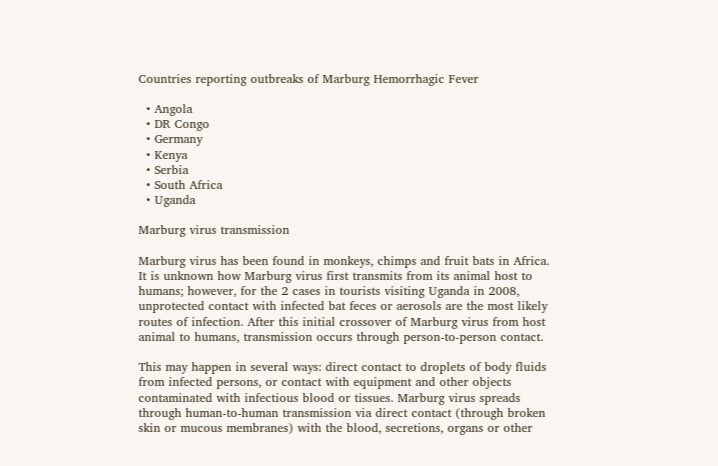Countries reporting outbreaks of Marburg Hemorrhagic Fever

  • Angola
  • DR Congo
  • Germany
  • Kenya
  • Serbia
  • South Africa
  • Uganda

Marburg virus transmission

Marburg virus has been found in monkeys, chimps and fruit bats in Africa. It is unknown how Marburg virus first transmits from its animal host to humans; however, for the 2 cases in tourists visiting Uganda in 2008, unprotected contact with infected bat feces or aerosols are the most likely routes of infection. After this initial crossover of Marburg virus from host animal to humans, transmission occurs through person-to-person contact.

This may happen in several ways: direct contact to droplets of body fluids from infected persons, or contact with equipment and other objects contaminated with infectious blood or tissues. Marburg virus spreads through human-to-human transmission via direct contact (through broken skin or mucous membranes) with the blood, secretions, organs or other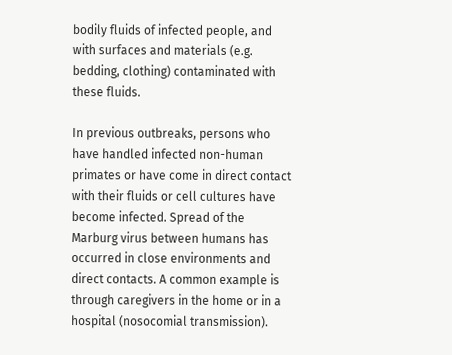bodily fluids of infected people, and with surfaces and materials (e.g. bedding, clothing) contaminated with these fluids.

In previous outbreaks, persons who have handled infected non-human primates or have come in direct contact with their fluids or cell cultures have become infected. Spread of the Marburg virus between humans has occurred in close environments and direct contacts. A common example is through caregivers in the home or in a hospital (nosocomial transmission).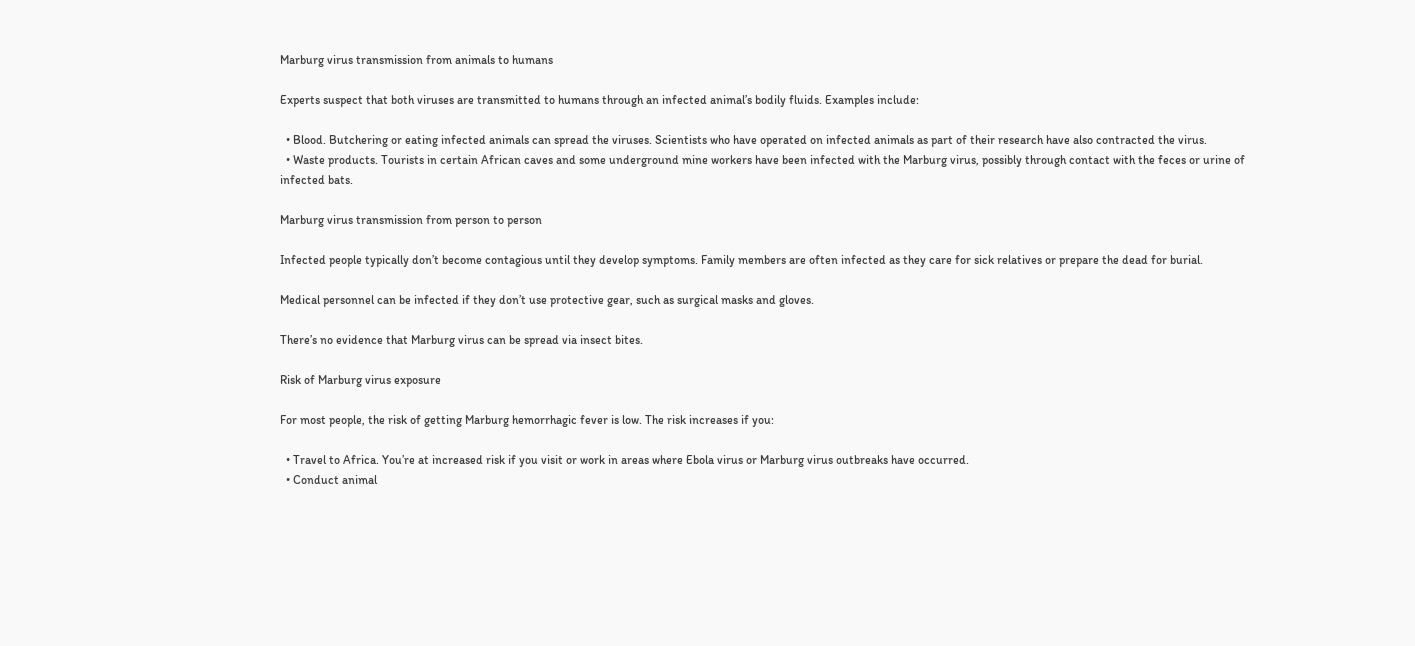Marburg virus transmission from animals to humans

Experts suspect that both viruses are transmitted to humans through an infected animal’s bodily fluids. Examples include:

  • Blood. Butchering or eating infected animals can spread the viruses. Scientists who have operated on infected animals as part of their research have also contracted the virus.
  • Waste products. Tourists in certain African caves and some underground mine workers have been infected with the Marburg virus, possibly through contact with the feces or urine of infected bats.

Marburg virus transmission from person to person

Infected people typically don’t become contagious until they develop symptoms. Family members are often infected as they care for sick relatives or prepare the dead for burial.

Medical personnel can be infected if they don’t use protective gear, such as surgical masks and gloves.

There’s no evidence that Marburg virus can be spread via insect bites.

Risk of Marburg virus exposure

For most people, the risk of getting Marburg hemorrhagic fever is low. The risk increases if you:

  • Travel to Africa. You’re at increased risk if you visit or work in areas where Ebola virus or Marburg virus outbreaks have occurred.
  • Conduct animal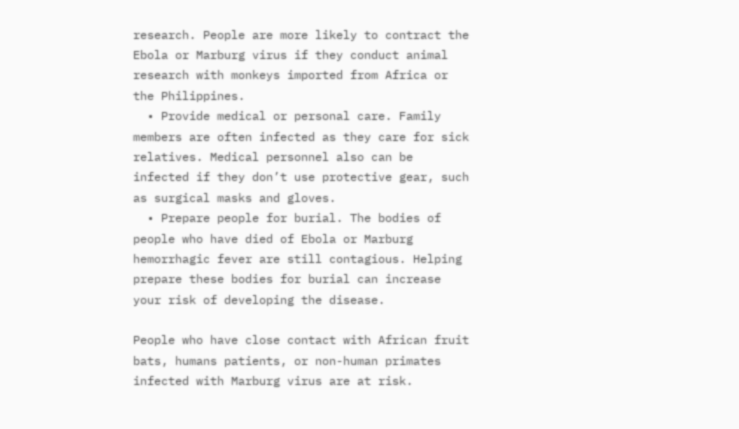research. People are more likely to contract the Ebola or Marburg virus if they conduct animal research with monkeys imported from Africa or the Philippines.
  • Provide medical or personal care. Family members are often infected as they care for sick relatives. Medical personnel also can be infected if they don’t use protective gear, such as surgical masks and gloves.
  • Prepare people for burial. The bodies of people who have died of Ebola or Marburg hemorrhagic fever are still contagious. Helping prepare these bodies for burial can increase your risk of developing the disease.

People who have close contact with African fruit bats, humans patients, or non-human primates infected with Marburg virus are at risk.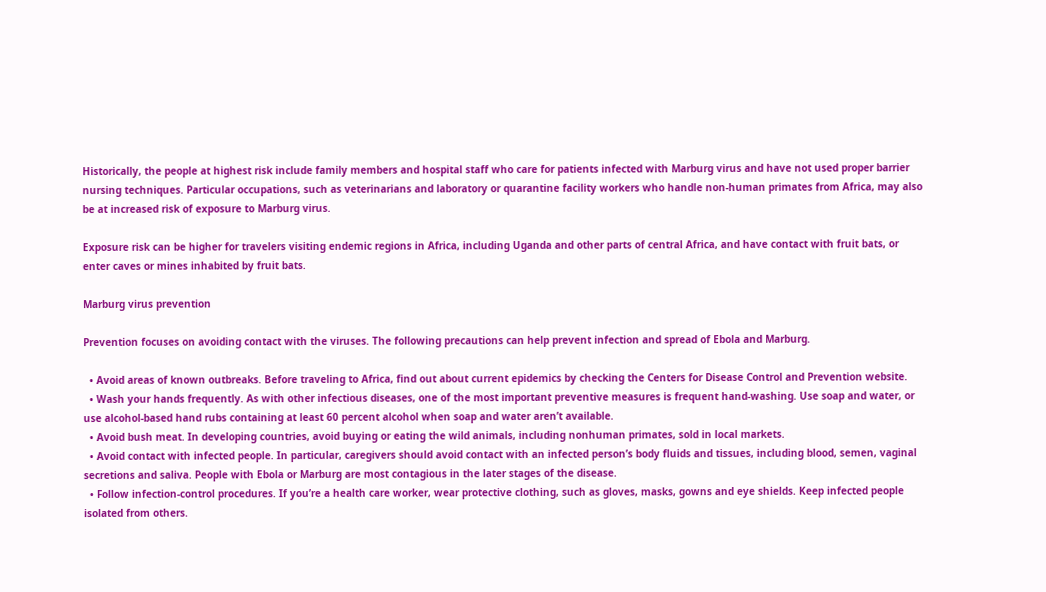Historically, the people at highest risk include family members and hospital staff who care for patients infected with Marburg virus and have not used proper barrier nursing techniques. Particular occupations, such as veterinarians and laboratory or quarantine facility workers who handle non-human primates from Africa, may also be at increased risk of exposure to Marburg virus.

Exposure risk can be higher for travelers visiting endemic regions in Africa, including Uganda and other parts of central Africa, and have contact with fruit bats, or enter caves or mines inhabited by fruit bats.

Marburg virus prevention

Prevention focuses on avoiding contact with the viruses. The following precautions can help prevent infection and spread of Ebola and Marburg.

  • Avoid areas of known outbreaks. Before traveling to Africa, find out about current epidemics by checking the Centers for Disease Control and Prevention website.
  • Wash your hands frequently. As with other infectious diseases, one of the most important preventive measures is frequent hand-washing. Use soap and water, or use alcohol-based hand rubs containing at least 60 percent alcohol when soap and water aren’t available.
  • Avoid bush meat. In developing countries, avoid buying or eating the wild animals, including nonhuman primates, sold in local markets.
  • Avoid contact with infected people. In particular, caregivers should avoid contact with an infected person’s body fluids and tissues, including blood, semen, vaginal secretions and saliva. People with Ebola or Marburg are most contagious in the later stages of the disease.
  • Follow infection-control procedures. If you’re a health care worker, wear protective clothing, such as gloves, masks, gowns and eye shields. Keep infected people isolated from others.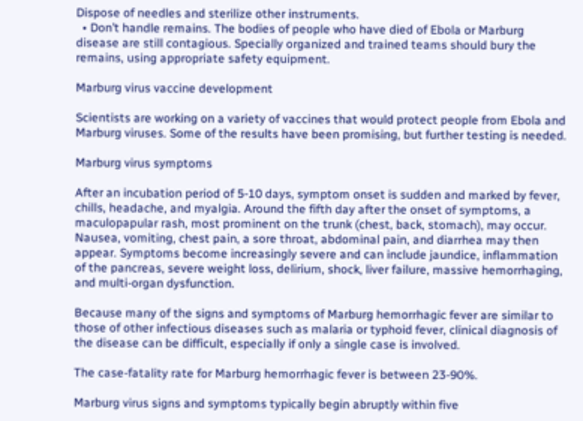Dispose of needles and sterilize other instruments.
  • Don’t handle remains. The bodies of people who have died of Ebola or Marburg disease are still contagious. Specially organized and trained teams should bury the remains, using appropriate safety equipment.

Marburg virus vaccine development

Scientists are working on a variety of vaccines that would protect people from Ebola and Marburg viruses. Some of the results have been promising, but further testing is needed.

Marburg virus symptoms

After an incubation period of 5-10 days, symptom onset is sudden and marked by fever, chills, headache, and myalgia. Around the fifth day after the onset of symptoms, a maculopapular rash, most prominent on the trunk (chest, back, stomach), may occur. Nausea, vomiting, chest pain, a sore throat, abdominal pain, and diarrhea may then appear. Symptoms become increasingly severe and can include jaundice, inflammation of the pancreas, severe weight loss, delirium, shock, liver failure, massive hemorrhaging, and multi-organ dysfunction.

Because many of the signs and symptoms of Marburg hemorrhagic fever are similar to those of other infectious diseases such as malaria or typhoid fever, clinical diagnosis of the disease can be difficult, especially if only a single case is involved.

The case-fatality rate for Marburg hemorrhagic fever is between 23-90%.

Marburg virus signs and symptoms typically begin abruptly within five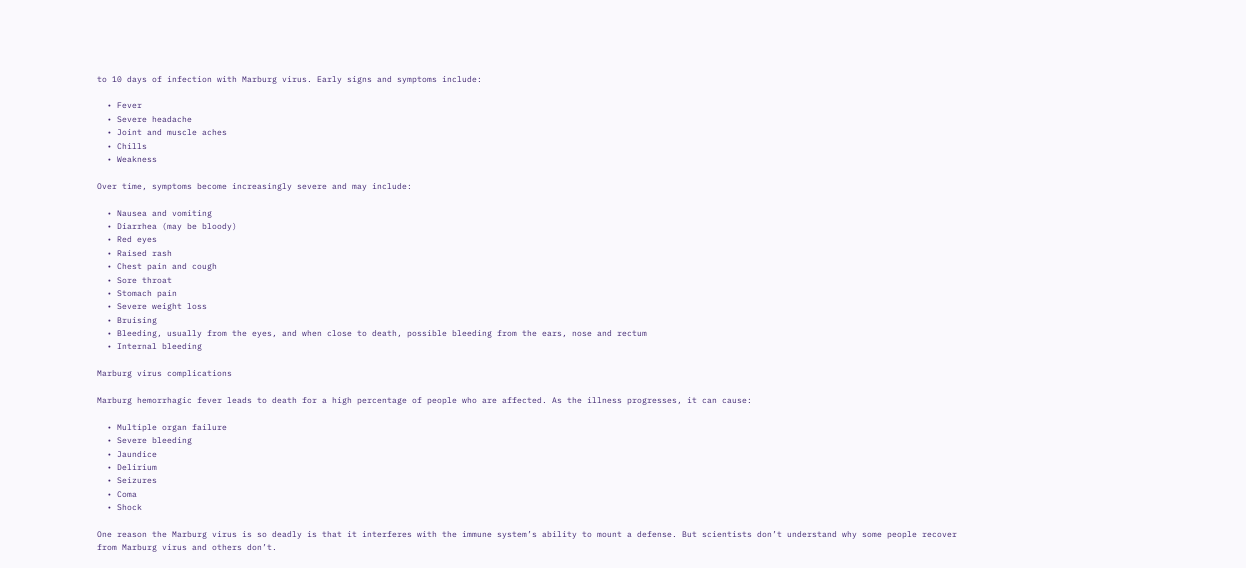to 10 days of infection with Marburg virus. Early signs and symptoms include:

  • Fever
  • Severe headache
  • Joint and muscle aches
  • Chills
  • Weakness

Over time, symptoms become increasingly severe and may include:

  • Nausea and vomiting
  • Diarrhea (may be bloody)
  • Red eyes
  • Raised rash
  • Chest pain and cough
  • Sore throat
  • Stomach pain
  • Severe weight loss
  • Bruising
  • Bleeding, usually from the eyes, and when close to death, possible bleeding from the ears, nose and rectum
  • Internal bleeding

Marburg virus complications

Marburg hemorrhagic fever leads to death for a high percentage of people who are affected. As the illness progresses, it can cause:

  • Multiple organ failure
  • Severe bleeding
  • Jaundice
  • Delirium
  • Seizures
  • Coma
  • Shock

One reason the Marburg virus is so deadly is that it interferes with the immune system’s ability to mount a defense. But scientists don’t understand why some people recover from Marburg virus and others don’t.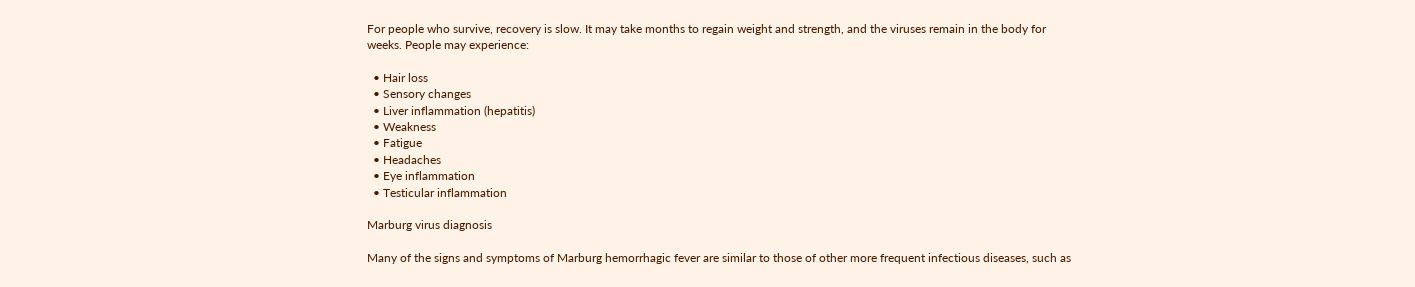For people who survive, recovery is slow. It may take months to regain weight and strength, and the viruses remain in the body for weeks. People may experience:

  • Hair loss
  • Sensory changes
  • Liver inflammation (hepatitis)
  • Weakness
  • Fatigue
  • Headaches
  • Eye inflammation
  • Testicular inflammation

Marburg virus diagnosis

Many of the signs and symptoms of Marburg hemorrhagic fever are similar to those of other more frequent infectious diseases, such as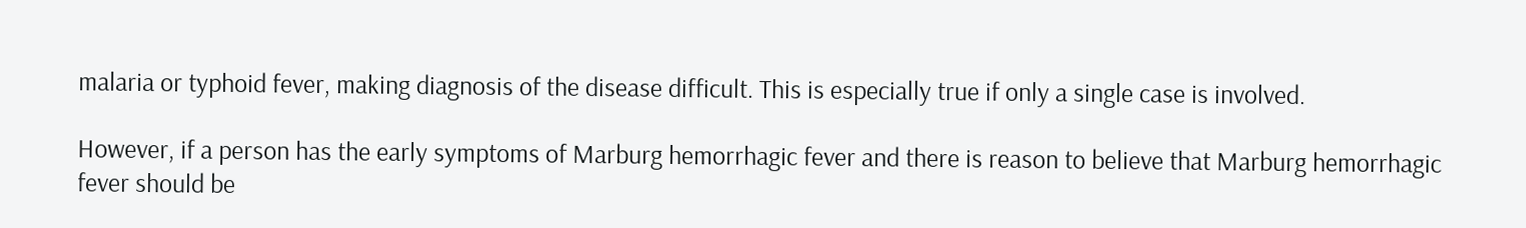malaria or typhoid fever, making diagnosis of the disease difficult. This is especially true if only a single case is involved.

However, if a person has the early symptoms of Marburg hemorrhagic fever and there is reason to believe that Marburg hemorrhagic fever should be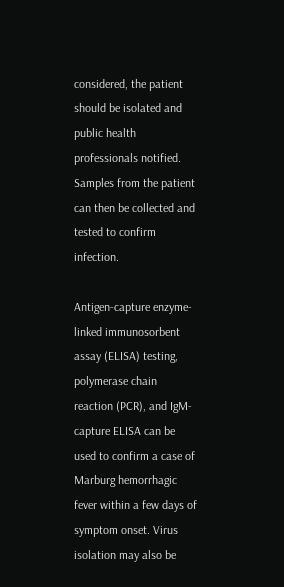considered, the patient should be isolated and public health professionals notified. Samples from the patient can then be collected and tested to confirm infection.

Antigen-capture enzyme-linked immunosorbent assay (ELISA) testing, polymerase chain reaction (PCR), and IgM-capture ELISA can be used to confirm a case of Marburg hemorrhagic fever within a few days of symptom onset. Virus isolation may also be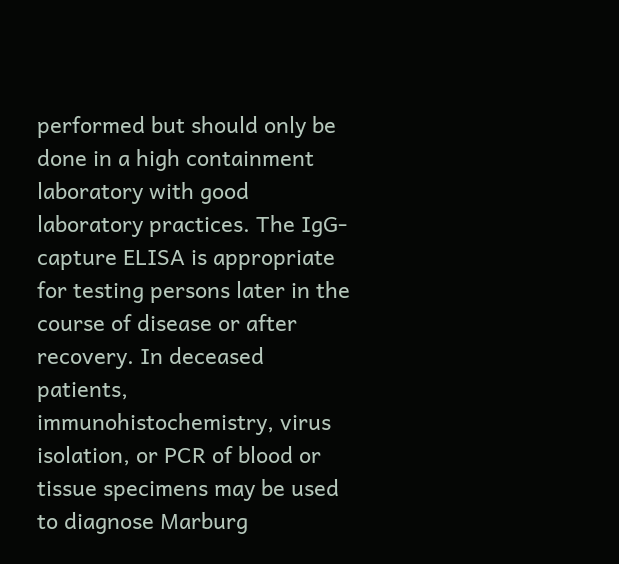performed but should only be done in a high containment laboratory with good laboratory practices. The IgG-capture ELISA is appropriate for testing persons later in the course of disease or after recovery. In deceased patients, immunohistochemistry, virus isolation, or PCR of blood or tissue specimens may be used to diagnose Marburg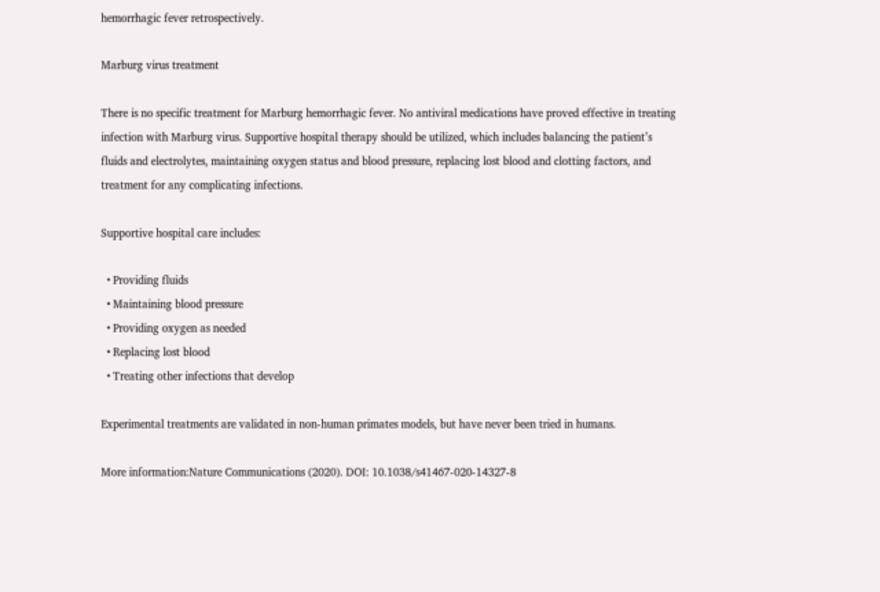hemorrhagic fever retrospectively.

Marburg virus treatment

There is no specific treatment for Marburg hemorrhagic fever. No antiviral medications have proved effective in treating infection with Marburg virus. Supportive hospital therapy should be utilized, which includes balancing the patient’s fluids and electrolytes, maintaining oxygen status and blood pressure, replacing lost blood and clotting factors, and treatment for any complicating infections.

Supportive hospital care includes:

  • Providing fluids
  • Maintaining blood pressure
  • Providing oxygen as needed
  • Replacing lost blood
  • Treating other infections that develop

Experimental treatments are validated in non-human primates models, but have never been tried in humans.

More information:Nature Communications (2020). DOI: 10.1038/s41467-020-14327-8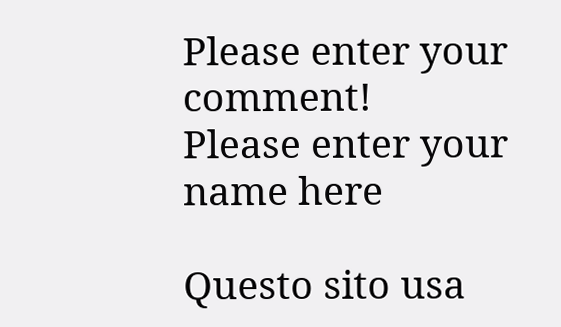Please enter your comment!
Please enter your name here

Questo sito usa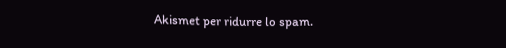Akismet per ridurre lo spam.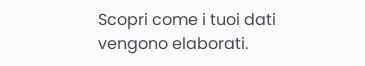Scopri come i tuoi dati vengono elaborati.